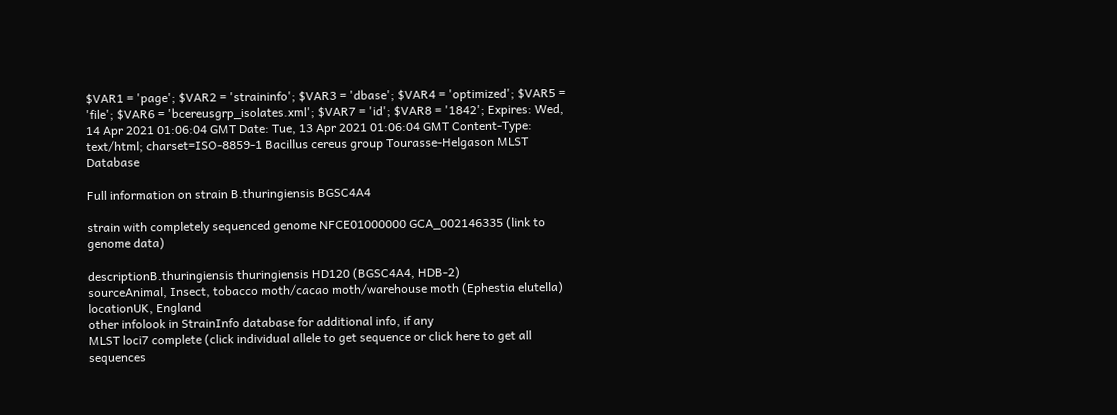$VAR1 = 'page'; $VAR2 = 'straininfo'; $VAR3 = 'dbase'; $VAR4 = 'optimized'; $VAR5 = 'file'; $VAR6 = 'bcereusgrp_isolates.xml'; $VAR7 = 'id'; $VAR8 = '1842'; Expires: Wed, 14 Apr 2021 01:06:04 GMT Date: Tue, 13 Apr 2021 01:06:04 GMT Content-Type: text/html; charset=ISO-8859-1 Bacillus cereus group Tourasse-Helgason MLST Database

Full information on strain B.thuringiensis BGSC4A4

strain with completely sequenced genome NFCE01000000 GCA_002146335 (link to genome data)

descriptionB.thuringiensis thuringiensis HD120 (BGSC4A4, HDB-2)
sourceAnimal, Insect, tobacco moth/cacao moth/warehouse moth (Ephestia elutella)
locationUK, England
other infolook in StrainInfo database for additional info, if any
MLST loci7 complete (click individual allele to get sequence or click here to get all sequences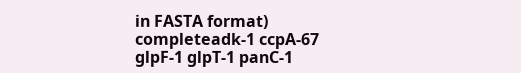in FASTA format)
completeadk-1 ccpA-67 glpF-1 glpT-1 panC-1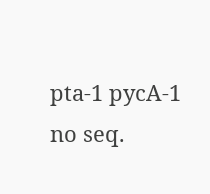pta-1 pycA-1
no seq.